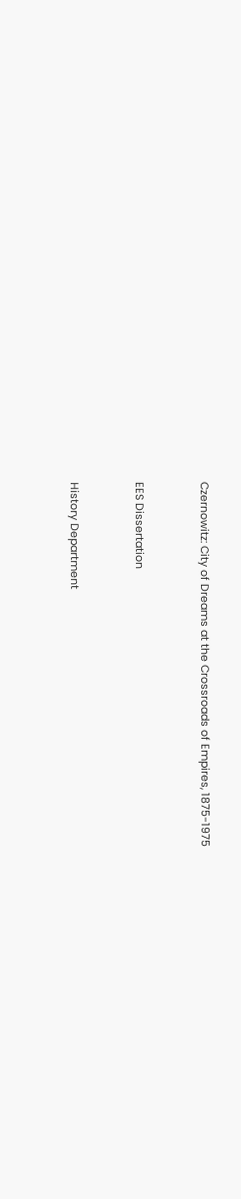Czernowitz: City of Dreams at the Crossroads of Empires, 1875-1975


EES Dissertation


History Department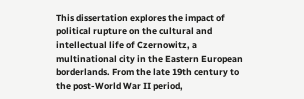This dissertation explores the impact of political rupture on the cultural and intellectual life of Czernowitz, a multinational city in the Eastern European borderlands. From the late 19th century to the post-World War II period,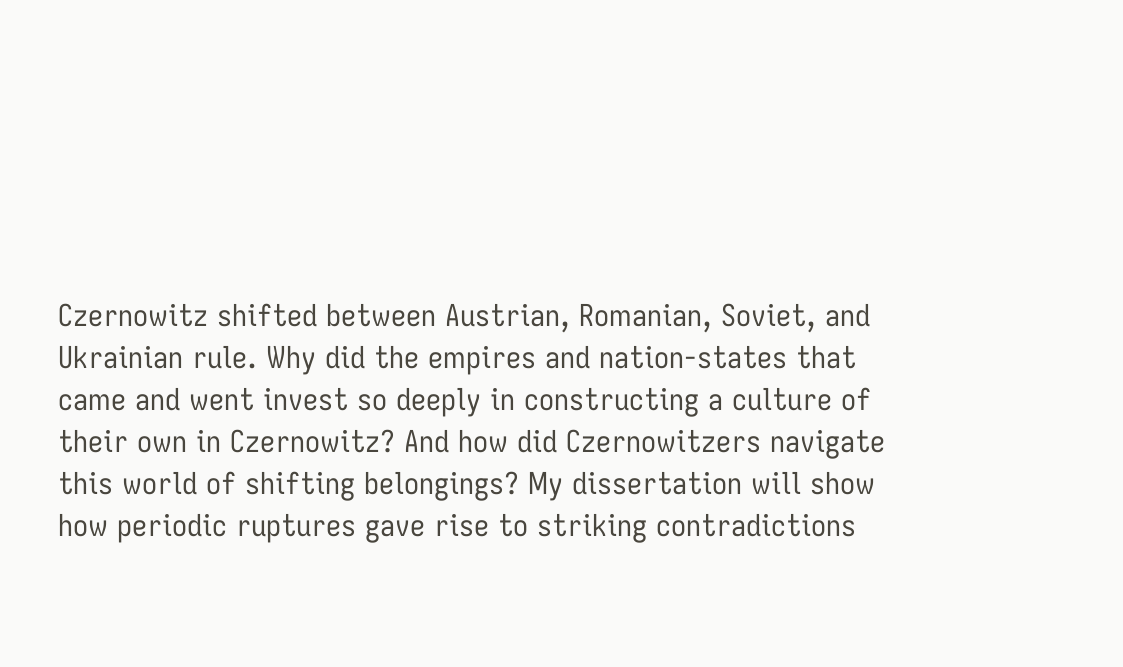Czernowitz shifted between Austrian, Romanian, Soviet, and Ukrainian rule. Why did the empires and nation-states that came and went invest so deeply in constructing a culture of their own in Czernowitz? And how did Czernowitzers navigate this world of shifting belongings? My dissertation will show how periodic ruptures gave rise to striking contradictions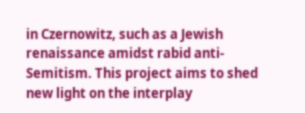in Czernowitz, such as a Jewish renaissance amidst rabid anti-Semitism. This project aims to shed new light on the interplay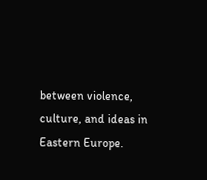between violence, culture, and ideas in Eastern Europe.